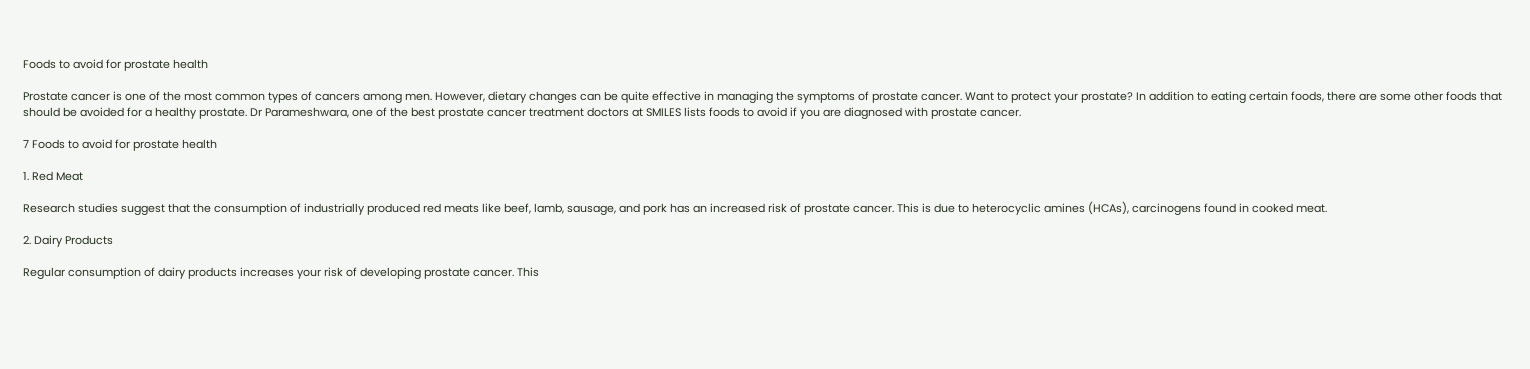Foods to avoid for prostate health

Prostate cancer is one of the most common types of cancers among men. However, dietary changes can be quite effective in managing the symptoms of prostate cancer. Want to protect your prostate? In addition to eating certain foods, there are some other foods that should be avoided for a healthy prostate. Dr Parameshwara, one of the best prostate cancer treatment doctors at SMILES lists foods to avoid if you are diagnosed with prostate cancer.

7 Foods to avoid for prostate health

1. Red Meat

Research studies suggest that the consumption of industrially produced red meats like beef, lamb, sausage, and pork has an increased risk of prostate cancer. This is due to heterocyclic amines (HCAs), carcinogens found in cooked meat.

2. Dairy Products

Regular consumption of dairy products increases your risk of developing prostate cancer. This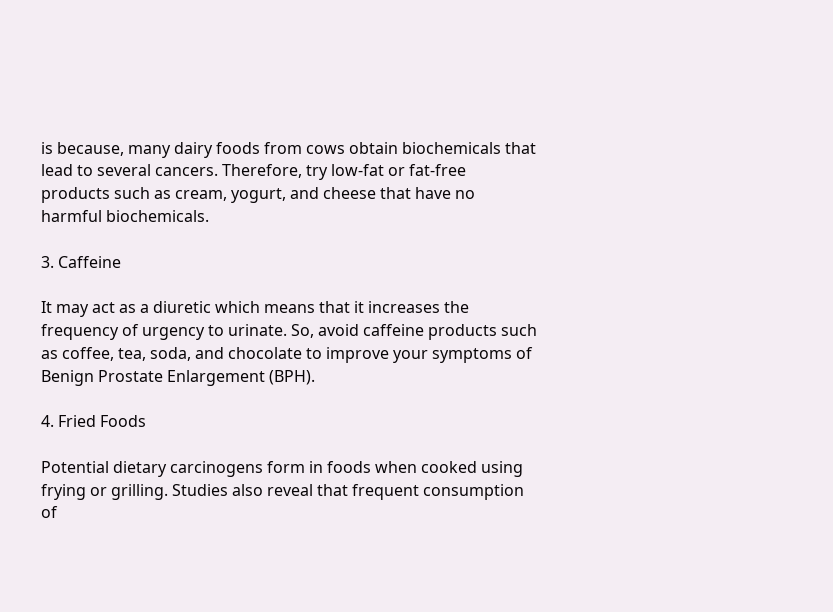is because, many dairy foods from cows obtain biochemicals that lead to several cancers. Therefore, try low-fat or fat-free products such as cream, yogurt, and cheese that have no harmful biochemicals.

3. Caffeine

It may act as a diuretic which means that it increases the frequency of urgency to urinate. So, avoid caffeine products such as coffee, tea, soda, and chocolate to improve your symptoms of Benign Prostate Enlargement (BPH).

4. Fried Foods

Potential dietary carcinogens form in foods when cooked using frying or grilling. Studies also reveal that frequent consumption of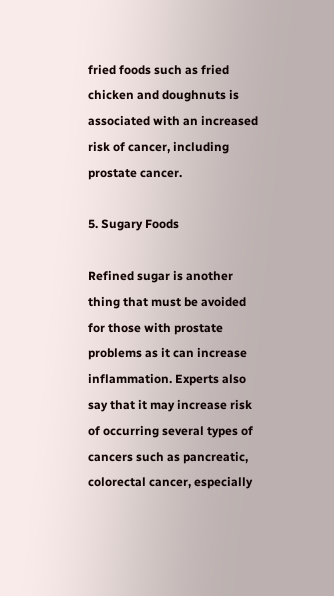fried foods such as fried chicken and doughnuts is associated with an increased risk of cancer, including prostate cancer.

5. Sugary Foods

Refined sugar is another thing that must be avoided for those with prostate problems as it can increase inflammation. Experts also say that it may increase risk of occurring several types of cancers such as pancreatic, colorectal cancer, especially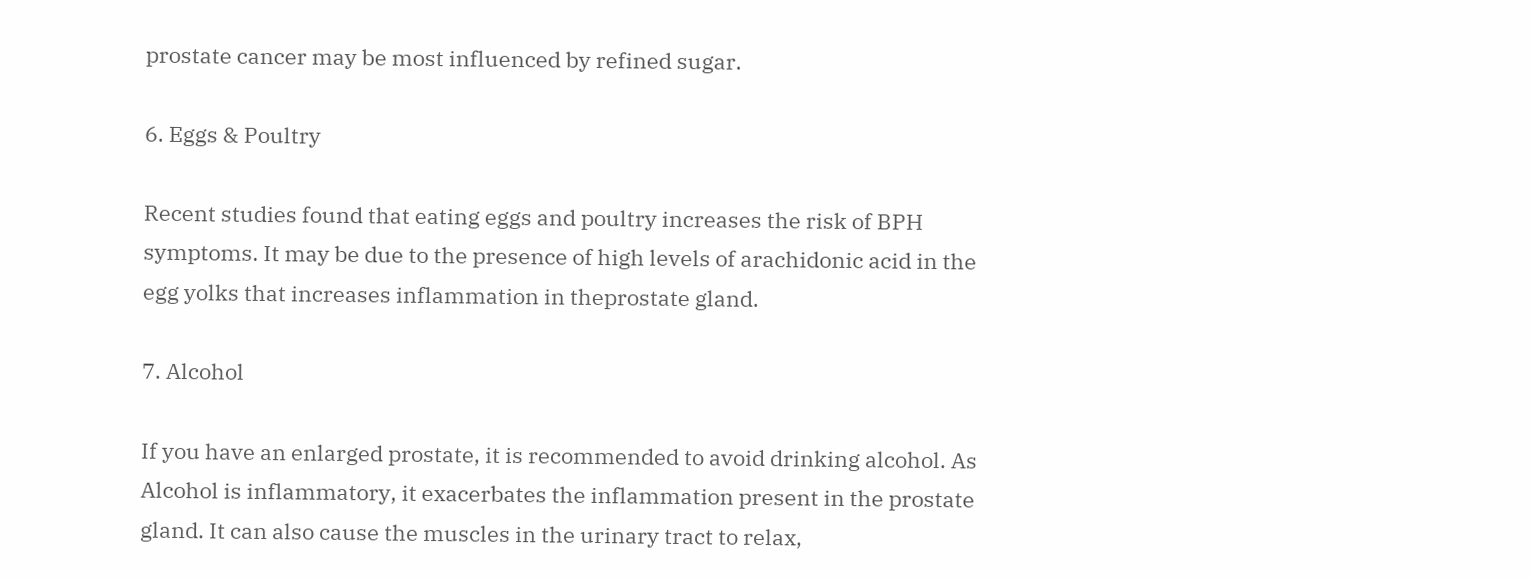prostate cancer may be most influenced by refined sugar.

6. Eggs & Poultry

Recent studies found that eating eggs and poultry increases the risk of BPH symptoms. It may be due to the presence of high levels of arachidonic acid in the egg yolks that increases inflammation in theprostate gland.

7. Alcohol

If you have an enlarged prostate, it is recommended to avoid drinking alcohol. As Alcohol is inflammatory, it exacerbates the inflammation present in the prostate gland. It can also cause the muscles in the urinary tract to relax,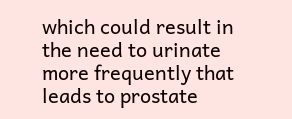which could result in the need to urinate more frequently that leads to prostate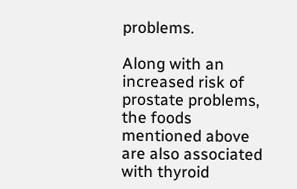problems.

Along with an increased risk of prostate problems, the foods mentioned above are also associated with thyroid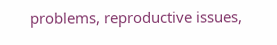problems, reproductive issues,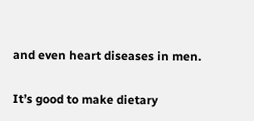and even heart diseases in men.

It’s good to make dietary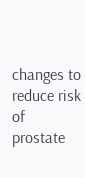changes to reduce risk of prostate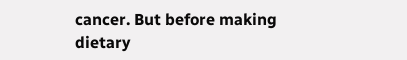cancer. But before making dietary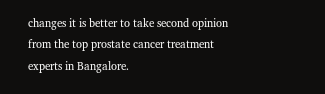changes it is better to take second opinion from the top prostate cancer treatment experts in Bangalore.